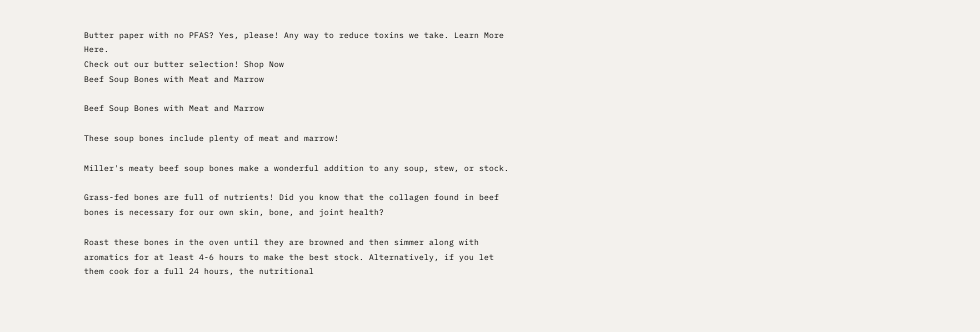Butter paper with no PFAS? Yes, please! Any way to reduce toxins we take. Learn More Here.
Check out our butter selection! Shop Now
Beef Soup Bones with Meat and Marrow

Beef Soup Bones with Meat and Marrow

These soup bones include plenty of meat and marrow!

Miller's meaty beef soup bones make a wonderful addition to any soup, stew, or stock.

Grass-fed bones are full of nutrients! Did you know that the collagen found in beef bones is necessary for our own skin, bone, and joint health?

Roast these bones in the oven until they are browned and then simmer along with aromatics for at least 4-6 hours to make the best stock. Alternatively, if you let them cook for a full 24 hours, the nutritional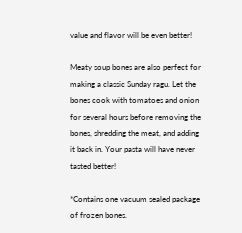value and flavor will be even better!

Meaty soup bones are also perfect for making a classic Sunday ragu. Let the bones cook with tomatoes and onion for several hours before removing the bones, shredding the meat, and adding it back in. Your pasta will have never tasted better!

*Contains one vacuum sealed package of frozen bones.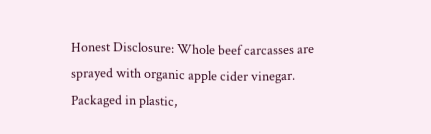Honest Disclosure: Whole beef carcasses are sprayed with organic apple cider vinegar. Packaged in plastic,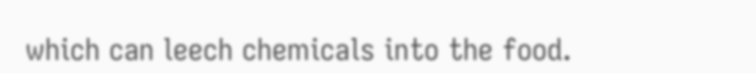which can leech chemicals into the food.